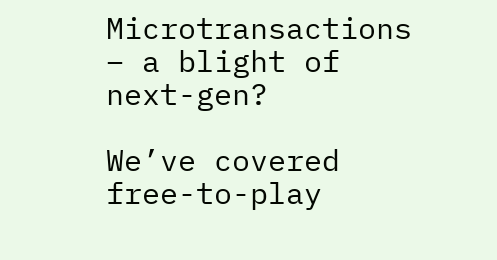Microtransactions – a blight of next-gen?

We’ve covered free-to-play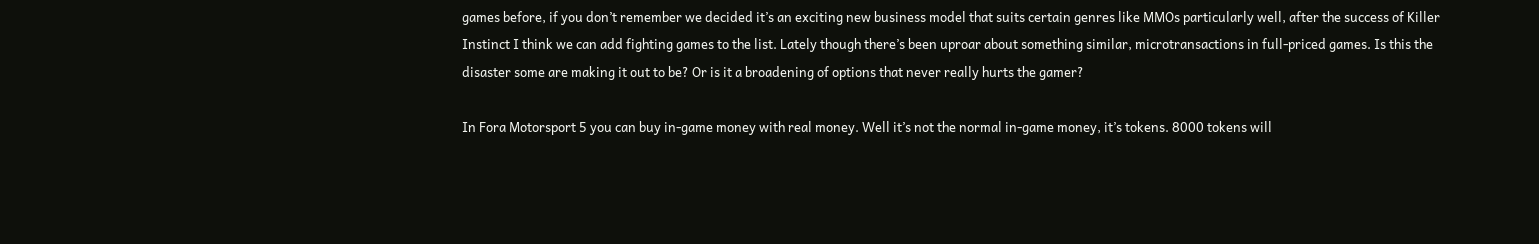games before, if you don’t remember we decided it’s an exciting new business model that suits certain genres like MMOs particularly well, after the success of Killer Instinct I think we can add fighting games to the list. Lately though there’s been uproar about something similar, microtransactions in full-priced games. Is this the disaster some are making it out to be? Or is it a broadening of options that never really hurts the gamer?

In Fora Motorsport 5 you can buy in-game money with real money. Well it’s not the normal in-game money, it’s tokens. 8000 tokens will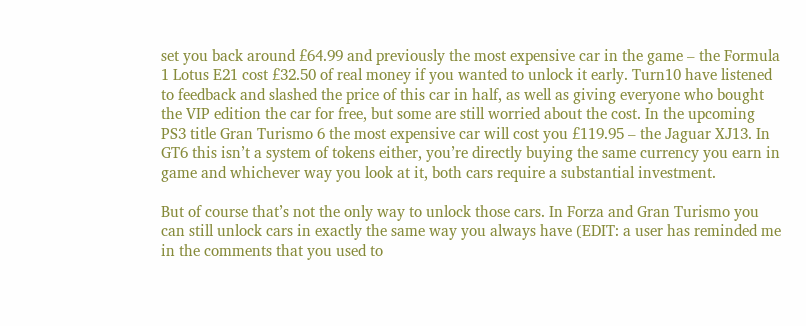set you back around £64.99 and previously the most expensive car in the game – the Formula 1 Lotus E21 cost £32.50 of real money if you wanted to unlock it early. Turn10 have listened to feedback and slashed the price of this car in half, as well as giving everyone who bought the VIP edition the car for free, but some are still worried about the cost. In the upcoming PS3 title Gran Turismo 6 the most expensive car will cost you £119.95 – the Jaguar XJ13. In GT6 this isn’t a system of tokens either, you’re directly buying the same currency you earn in game and whichever way you look at it, both cars require a substantial investment.

But of course that’s not the only way to unlock those cars. In Forza and Gran Turismo you can still unlock cars in exactly the same way you always have (EDIT: a user has reminded me in the comments that you used to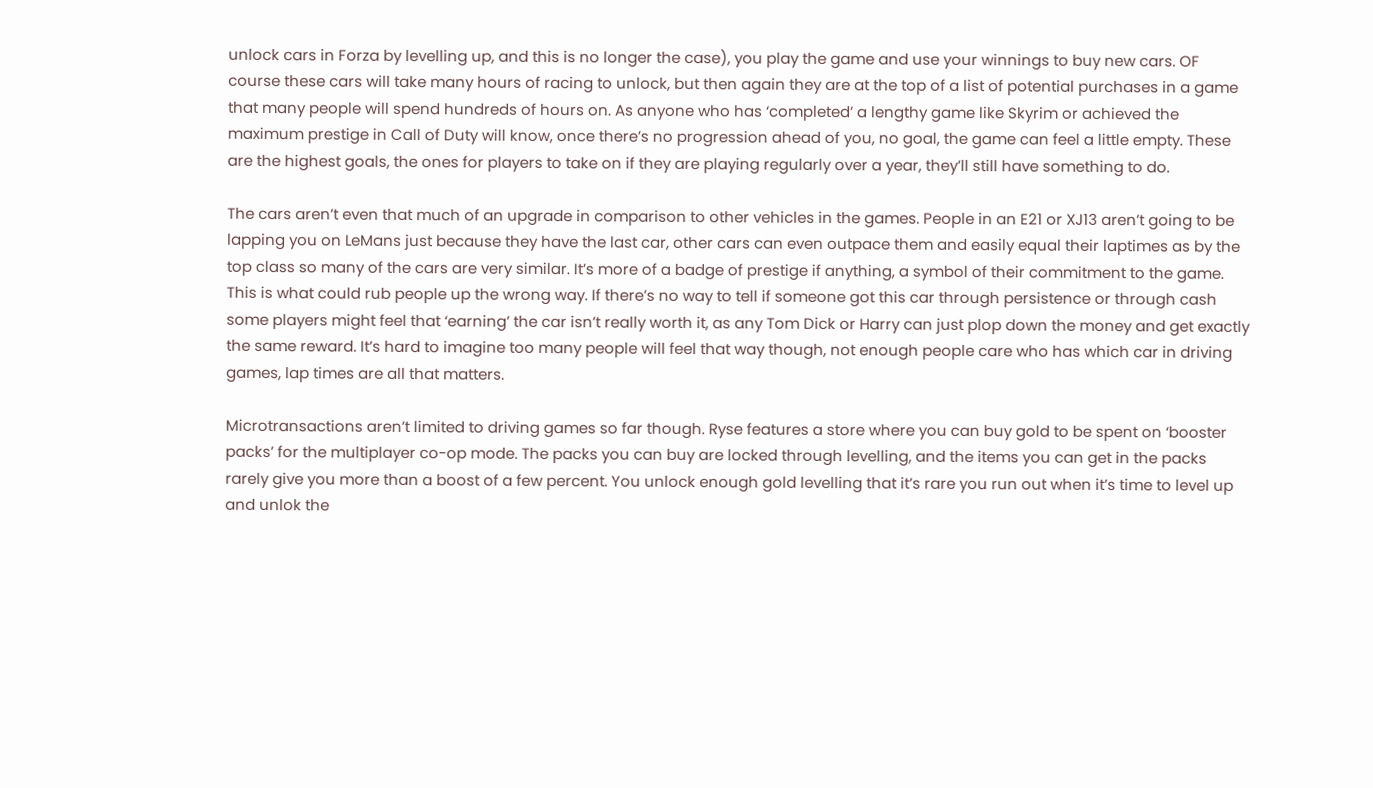unlock cars in Forza by levelling up, and this is no longer the case), you play the game and use your winnings to buy new cars. OF course these cars will take many hours of racing to unlock, but then again they are at the top of a list of potential purchases in a game that many people will spend hundreds of hours on. As anyone who has ‘completed’ a lengthy game like Skyrim or achieved the maximum prestige in Call of Duty will know, once there’s no progression ahead of you, no goal, the game can feel a little empty. These are the highest goals, the ones for players to take on if they are playing regularly over a year, they’ll still have something to do.

The cars aren’t even that much of an upgrade in comparison to other vehicles in the games. People in an E21 or XJ13 aren’t going to be lapping you on LeMans just because they have the last car, other cars can even outpace them and easily equal their laptimes as by the top class so many of the cars are very similar. It’s more of a badge of prestige if anything, a symbol of their commitment to the game. This is what could rub people up the wrong way. If there’s no way to tell if someone got this car through persistence or through cash some players might feel that ‘earning’ the car isn’t really worth it, as any Tom Dick or Harry can just plop down the money and get exactly the same reward. It’s hard to imagine too many people will feel that way though, not enough people care who has which car in driving games, lap times are all that matters.

Microtransactions aren’t limited to driving games so far though. Ryse features a store where you can buy gold to be spent on ‘booster packs’ for the multiplayer co-op mode. The packs you can buy are locked through levelling, and the items you can get in the packs rarely give you more than a boost of a few percent. You unlock enough gold levelling that it’s rare you run out when it’s time to level up and unlok the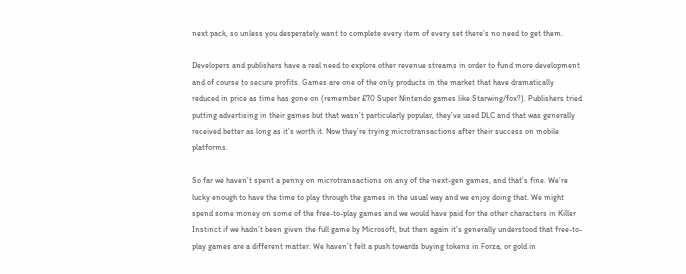next pack, so unless you desperately want to complete every item of every set there’s no need to get them.

Developers and publishers have a real need to explore other revenue streams in order to fund more development and of course to secure profits. Games are one of the only products in the market that have dramatically reduced in price as time has gone on (remember £70 Super Nintendo games like Starwing/fox?). Publishers tried putting advertising in their games but that wasn’t particularly popular, they’ve used DLC and that was generally received better as long as it’s worth it. Now they’re trying microtransactions after their success on mobile platforms.

So far we haven’t spent a penny on microtransactions on any of the next-gen games, and that’s fine. We’re lucky enough to have the time to play through the games in the usual way and we enjoy doing that. We might spend some money on some of the free-to-play games and we would have paid for the other characters in Killer Instinct if we hadn’t been given the full game by Microsoft, but then again it’s generally understood that free-to-play games are a different matter. We haven’t felt a push towards buying tokens in Forza, or gold in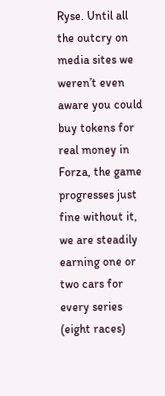Ryse. Until all the outcry on media sites we weren’t even aware you could buy tokens for real money in Forza, the game progresses just fine without it, we are steadily earning one or two cars for every series (eight races)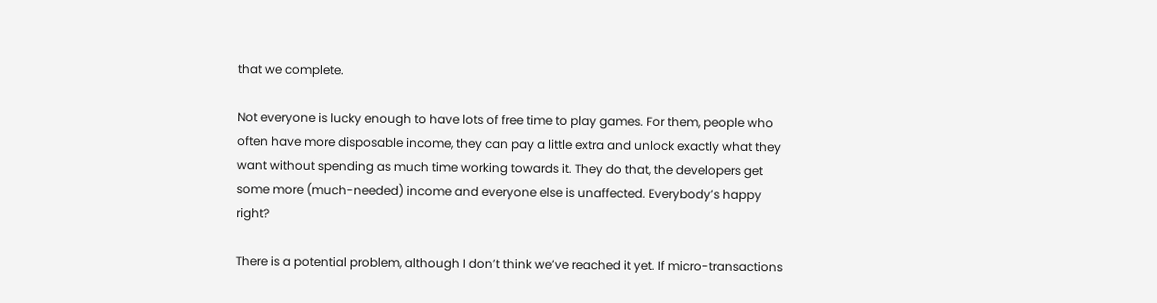that we complete.

Not everyone is lucky enough to have lots of free time to play games. For them, people who often have more disposable income, they can pay a little extra and unlock exactly what they want without spending as much time working towards it. They do that, the developers get some more (much-needed) income and everyone else is unaffected. Everybody’s happy right?

There is a potential problem, although I don’t think we’ve reached it yet. If micro-transactions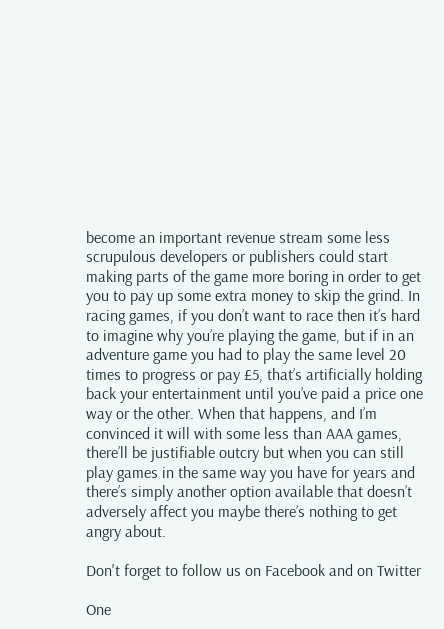become an important revenue stream some less scrupulous developers or publishers could start making parts of the game more boring in order to get you to pay up some extra money to skip the grind. In racing games, if you don’t want to race then it’s hard to imagine why you’re playing the game, but if in an adventure game you had to play the same level 20 times to progress or pay £5, that’s artificially holding back your entertainment until you’ve paid a price one way or the other. When that happens, and I’m convinced it will with some less than AAA games, there’ll be justifiable outcry but when you can still play games in the same way you have for years and there’s simply another option available that doesn’t adversely affect you maybe there’s nothing to get angry about.

Don't forget to follow us on Facebook and on Twitter

One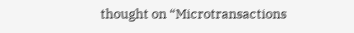thought on “Microtransactions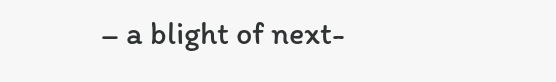– a blight of next-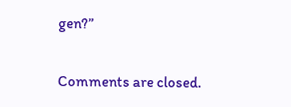gen?”

Comments are closed.